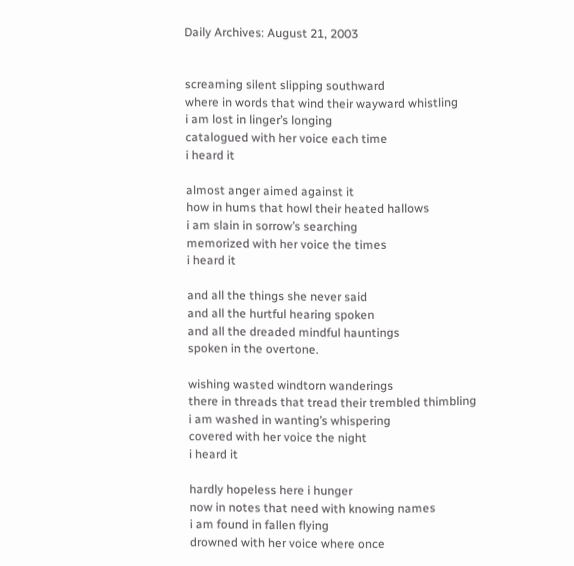Daily Archives: August 21, 2003


screaming silent slipping southward
where in words that wind their wayward whistling
i am lost in linger’s longing
catalogued with her voice each time
i heard it

almost anger aimed against it
how in hums that howl their heated hallows
i am slain in sorrow’s searching
memorized with her voice the times
i heard it

and all the things she never said
and all the hurtful hearing spoken
and all the dreaded mindful hauntings
spoken in the overtone.

wishing wasted windtorn wanderings
there in threads that tread their trembled thimbling
i am washed in wanting’s whispering
covered with her voice the night
i heard it

hardly hopeless here i hunger
now in notes that need with knowing names
i am found in fallen flying
drowned with her voice where once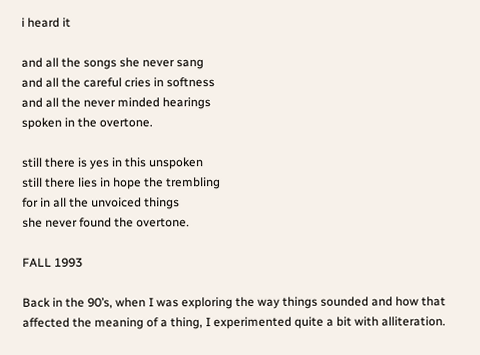i heard it

and all the songs she never sang
and all the careful cries in softness
and all the never minded hearings
spoken in the overtone.

still there is yes in this unspoken
still there lies in hope the trembling
for in all the unvoiced things
she never found the overtone.

FALL 1993

Back in the 90’s, when I was exploring the way things sounded and how that affected the meaning of a thing, I experimented quite a bit with alliteration.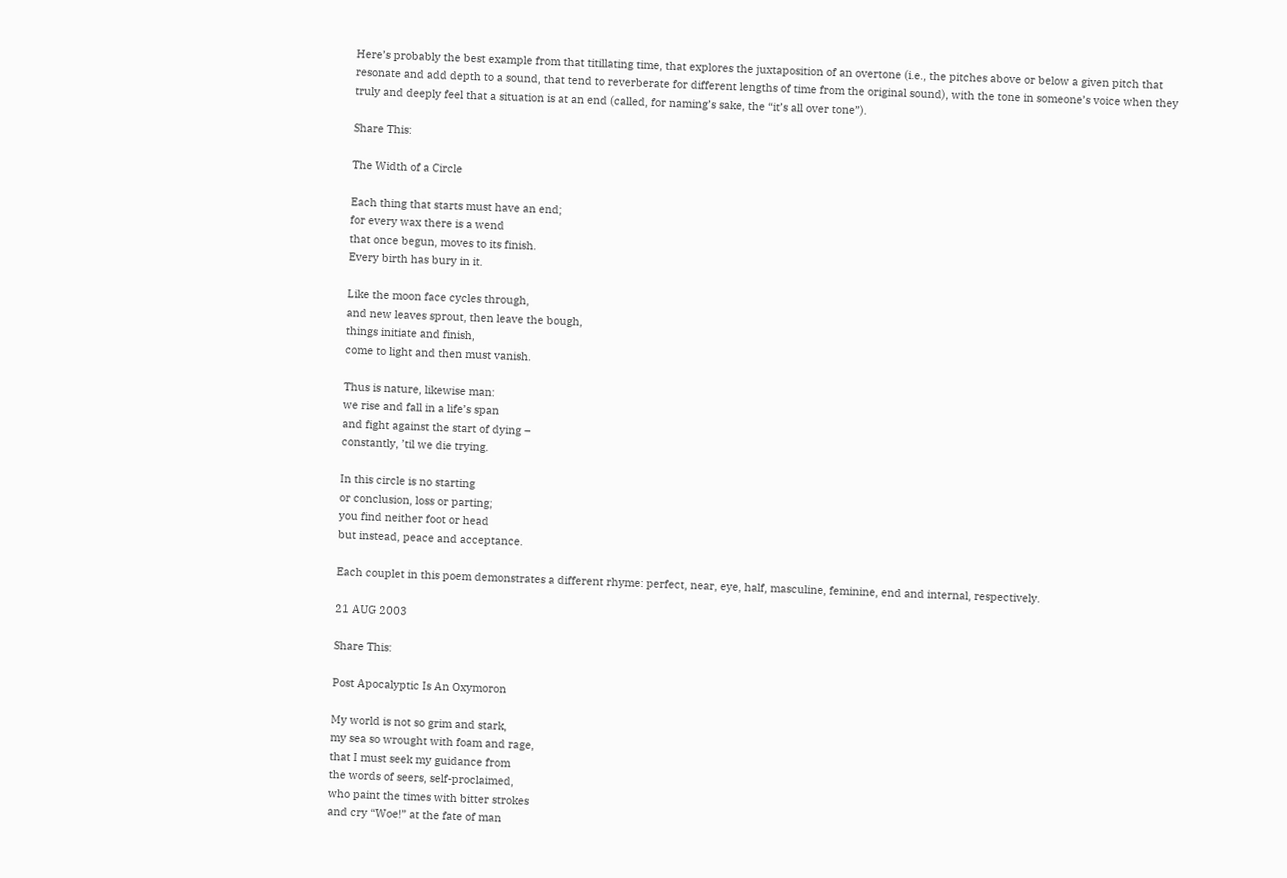Here’s probably the best example from that titillating time, that explores the juxtaposition of an overtone (i.e., the pitches above or below a given pitch that resonate and add depth to a sound, that tend to reverberate for different lengths of time from the original sound), with the tone in someone’s voice when they truly and deeply feel that a situation is at an end (called, for naming’s sake, the “it’s all over tone”).

Share This:

The Width of a Circle

Each thing that starts must have an end;
for every wax there is a wend
that once begun, moves to its finish.
Every birth has bury in it.

Like the moon face cycles through,
and new leaves sprout, then leave the bough,
things initiate and finish,
come to light and then must vanish.

Thus is nature, likewise man:
we rise and fall in a life’s span
and fight against the start of dying –
constantly, ’til we die trying.

In this circle is no starting
or conclusion, loss or parting;
you find neither foot or head
but instead, peace and acceptance.

Each couplet in this poem demonstrates a different rhyme: perfect, near, eye, half, masculine, feminine, end and internal, respectively.

21 AUG 2003

Share This:

Post Apocalyptic Is An Oxymoron

My world is not so grim and stark,
my sea so wrought with foam and rage,
that I must seek my guidance from
the words of seers, self-proclaimed,
who paint the times with bitter strokes
and cry “Woe!” at the fate of man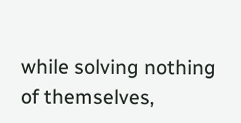while solving nothing of themselves,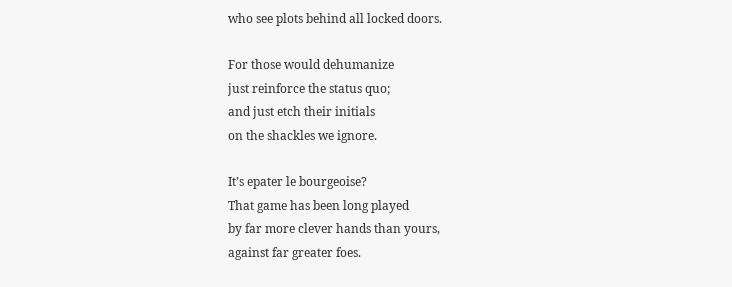who see plots behind all locked doors.

For those would dehumanize
just reinforce the status quo;
and just etch their initials
on the shackles we ignore.

It’s epater le bourgeoise?
That game has been long played
by far more clever hands than yours,
against far greater foes.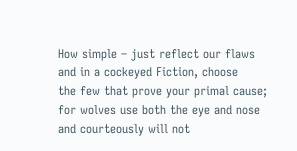How simple – just reflect our flaws
and in a cockeyed Fiction, choose
the few that prove your primal cause;
for wolves use both the eye and nose
and courteously will not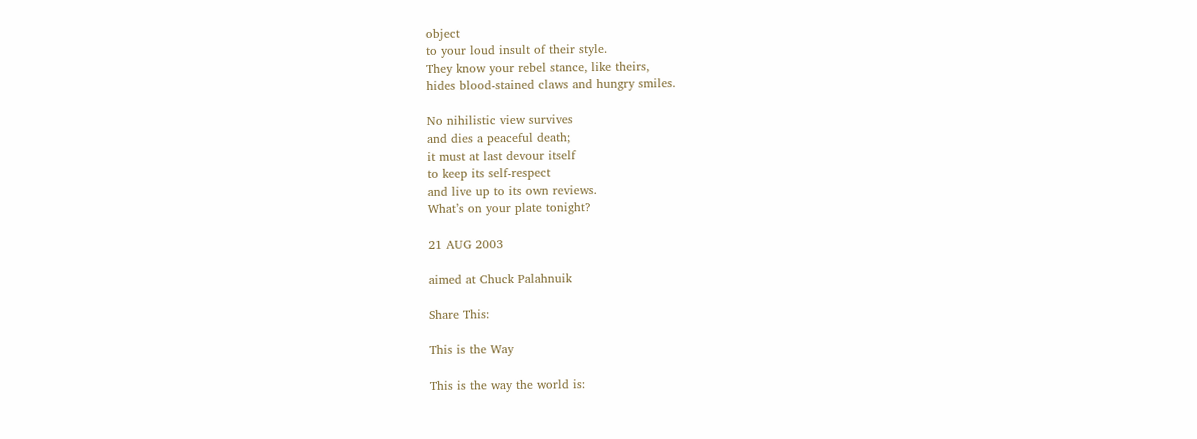object
to your loud insult of their style.
They know your rebel stance, like theirs,
hides blood-stained claws and hungry smiles.

No nihilistic view survives
and dies a peaceful death;
it must at last devour itself
to keep its self-respect
and live up to its own reviews.
What’s on your plate tonight?

21 AUG 2003

aimed at Chuck Palahnuik

Share This:

This is the Way

This is the way the world is: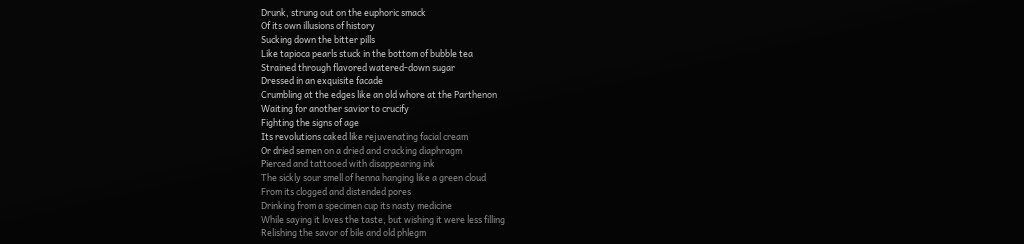Drunk, strung out on the euphoric smack
Of its own illusions of history
Sucking down the bitter pills
Like tapioca pearls stuck in the bottom of bubble tea
Strained through flavored watered-down sugar
Dressed in an exquisite facade
Crumbling at the edges like an old whore at the Parthenon
Waiting for another savior to crucify
Fighting the signs of age
Its revolutions caked like rejuvenating facial cream
Or dried semen on a dried and cracking diaphragm
Pierced and tattooed with disappearing ink
The sickly sour smell of henna hanging like a green cloud
From its clogged and distended pores
Drinking from a specimen cup its nasty medicine
While saying it loves the taste, but wishing it were less filling
Relishing the savor of bile and old phlegm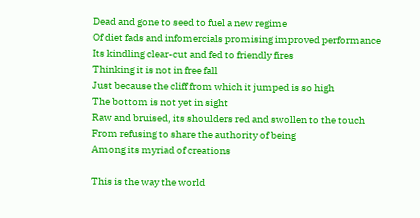Dead and gone to seed to fuel a new regime
Of diet fads and infomercials promising improved performance
Its kindling clear-cut and fed to friendly fires
Thinking it is not in free fall
Just because the cliff from which it jumped is so high
The bottom is not yet in sight
Raw and bruised, its shoulders red and swollen to the touch
From refusing to share the authority of being
Among its myriad of creations

This is the way the world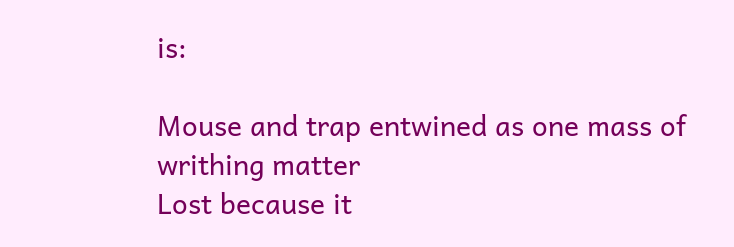is:

Mouse and trap entwined as one mass of writhing matter
Lost because it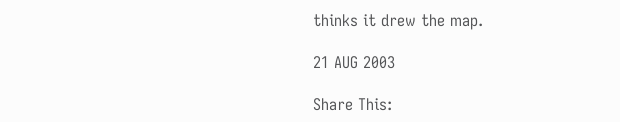thinks it drew the map.

21 AUG 2003

Share This: